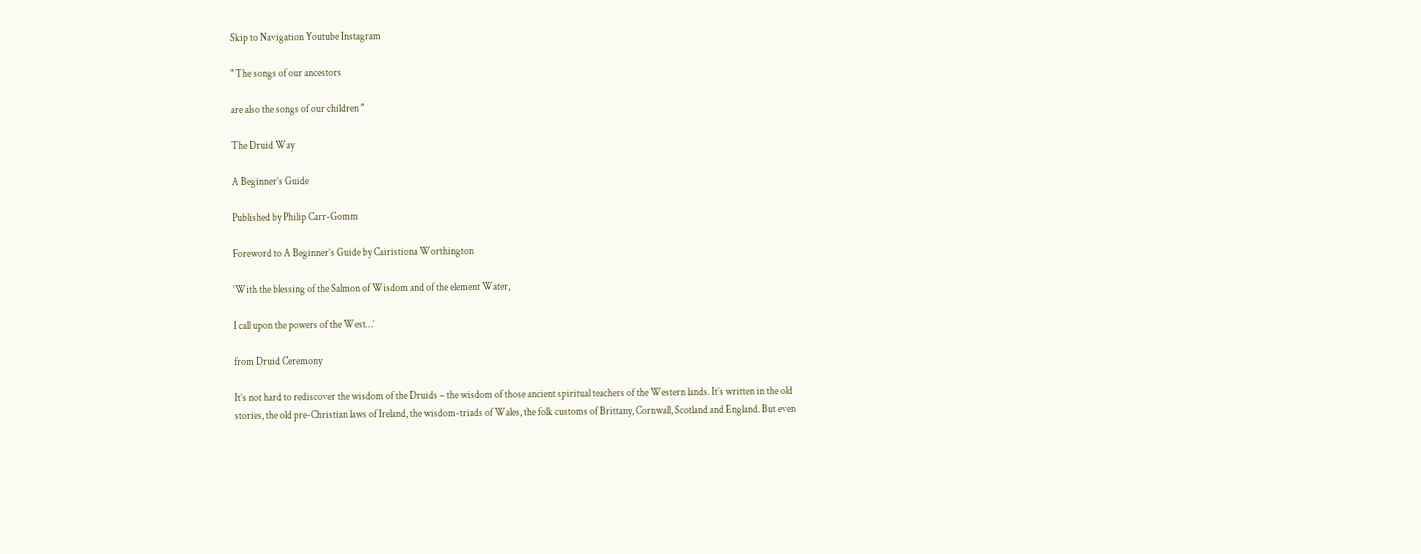Skip to Navigation Youtube Instagram

" The songs of our ancestors

are also the songs of our children "

The Druid Way

A Beginner’s Guide

Published by Philip Carr-Gomm

Foreword to A Beginner’s Guide by Cairistiona Worthington

‘With the blessing of the Salmon of Wisdom and of the element Water,

I call upon the powers of the West…’

from Druid Ceremony

It’s not hard to rediscover the wisdom of the Druids – the wisdom of those ancient spiritual teachers of the Western lands. It’s written in the old stories, the old pre-Christian laws of Ireland, the wisdom-triads of Wales, the folk customs of Brittany, Cornwall, Scotland and England. But even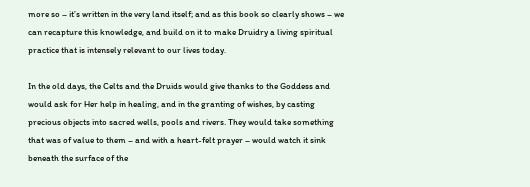more so – it’s written in the very land itself; and as this book so clearly shows – we can recapture this knowledge, and build on it to make Druidry a living spiritual practice that is intensely relevant to our lives today.

In the old days, the Celts and the Druids would give thanks to the Goddess and would ask for Her help in healing, and in the granting of wishes, by casting precious objects into sacred wells, pools and rivers. They would take something that was of value to them – and with a heart-felt prayer – would watch it sink beneath the surface of the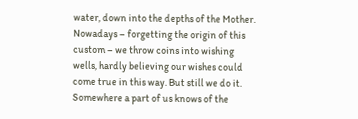water, down into the depths of the Mother. Nowadays – forgetting the origin of this custom – we throw coins into wishing wells, hardly believing our wishes could come true in this way. But still we do it. Somewhere a part of us knows of the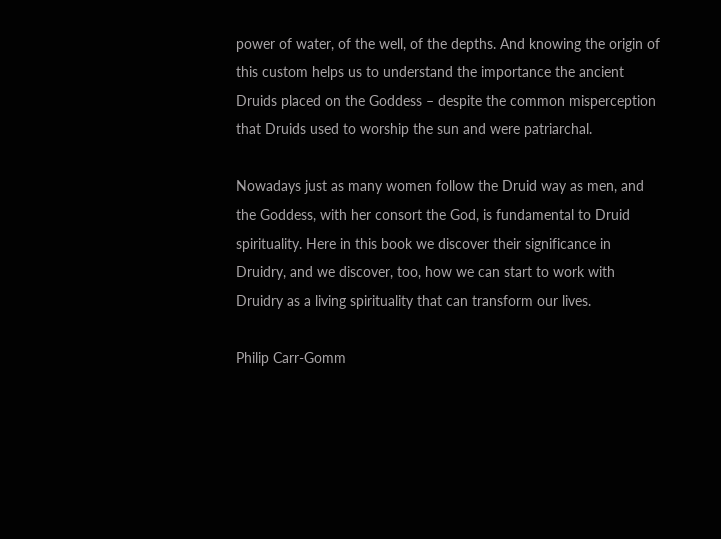power of water, of the well, of the depths. And knowing the origin of this custom helps us to understand the importance the ancient Druids placed on the Goddess – despite the common misperception that Druids used to worship the sun and were patriarchal.

Nowadays just as many women follow the Druid way as men, and the Goddess, with her consort the God, is fundamental to Druid spirituality. Here in this book we discover their significance in Druidry, and we discover, too, how we can start to work with Druidry as a living spirituality that can transform our lives.

Philip Carr-Gomm